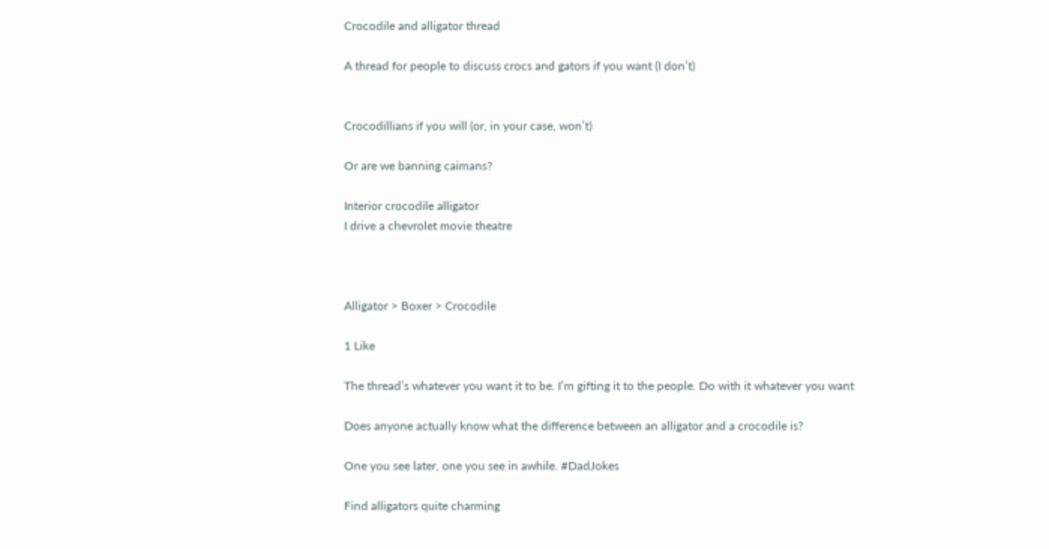Crocodile and alligator thread

A thread for people to discuss crocs and gators if you want (I don’t)


Crocodillians if you will (or, in your case, won’t)

Or are we banning caimans?

Interior crocodile alligator
I drive a chevrolet movie theatre



Alligator > Boxer > Crocodile

1 Like

The thread’s whatever you want it to be. I’m gifting it to the people. Do with it whatever you want

Does anyone actually know what the difference between an alligator and a crocodile is?

One you see later, one you see in awhile. #DadJokes

Find alligators quite charming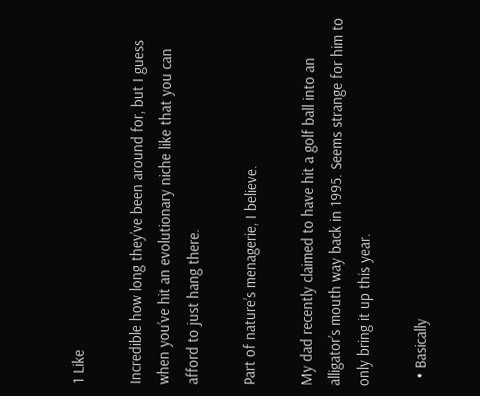1 Like

Incredible how long they’ve been around for, but I guess when you’ve hit an evolutionary niche like that you can afford to just hang there.

Part of nature’s menagerie, I believe.

My dad recently claimed to have hit a golf ball into an alligator’s mouth way back in 1995. Seems strange for him to only bring it up this year.

  • Basically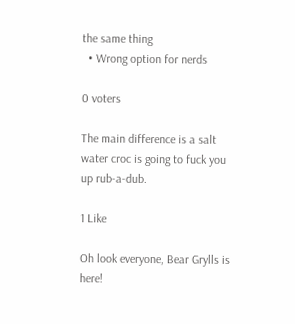the same thing
  • Wrong option for nerds

0 voters

The main difference is a salt water croc is going to fuck you up rub-a-dub.

1 Like

Oh look everyone, Bear Grylls is here!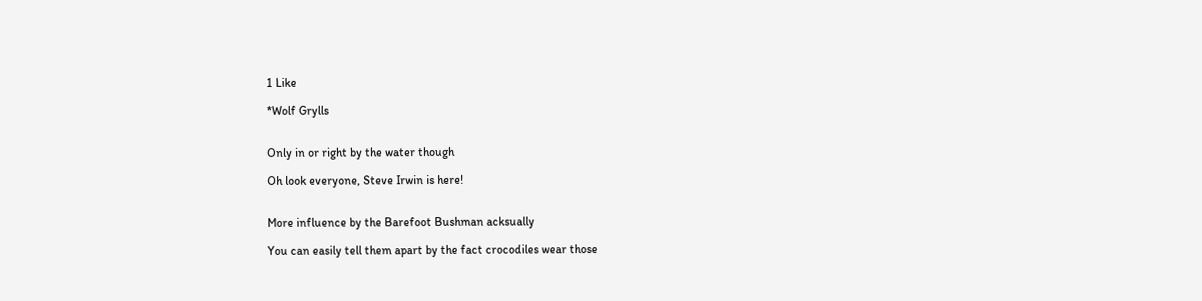1 Like

*Wolf Grylls


Only in or right by the water though

Oh look everyone, Steve Irwin is here!


More influence by the Barefoot Bushman acksually

You can easily tell them apart by the fact crocodiles wear those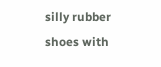silly rubber shoes with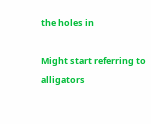the holes in

Might start referring to alligators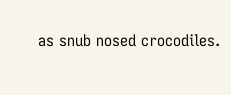as snub nosed crocodiles.